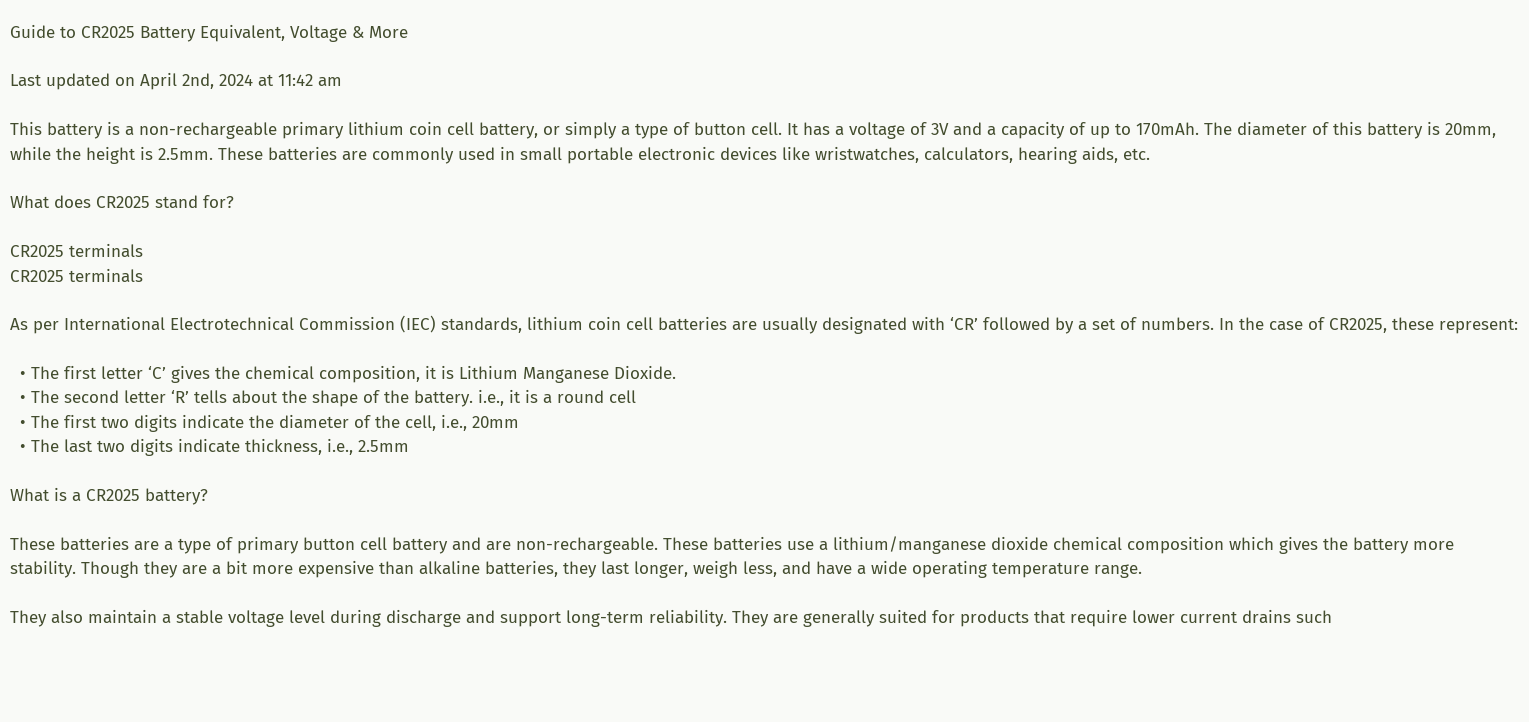Guide to CR2025 Battery Equivalent, Voltage & More

Last updated on April 2nd, 2024 at 11:42 am

This battery is a non-rechargeable primary lithium coin cell battery, or simply a type of button cell. It has a voltage of 3V and a capacity of up to 170mAh. The diameter of this battery is 20mm, while the height is 2.5mm. These batteries are commonly used in small portable electronic devices like wristwatches, calculators, hearing aids, etc.

What does CR2025 stand for?

CR2025 terminals
CR2025 terminals

As per International Electrotechnical Commission (IEC) standards, lithium coin cell batteries are usually designated with ‘CR’ followed by a set of numbers. In the case of CR2025, these represent:

  • The first letter ‘C’ gives the chemical composition, it is Lithium Manganese Dioxide.
  • The second letter ‘R’ tells about the shape of the battery. i.e., it is a round cell
  • The first two digits indicate the diameter of the cell, i.e., 20mm
  • The last two digits indicate thickness, i.e., 2.5mm

What is a CR2025 battery?

These batteries are a type of primary button cell battery and are non-rechargeable. These batteries use a lithium/manganese dioxide chemical composition which gives the battery more stability. Though they are a bit more expensive than alkaline batteries, they last longer, weigh less, and have a wide operating temperature range.

They also maintain a stable voltage level during discharge and support long-term reliability. They are generally suited for products that require lower current drains such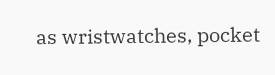as wristwatches, pocket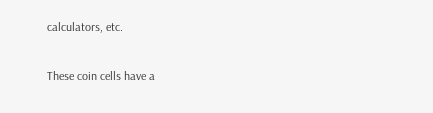calculators, etc.

These coin cells have a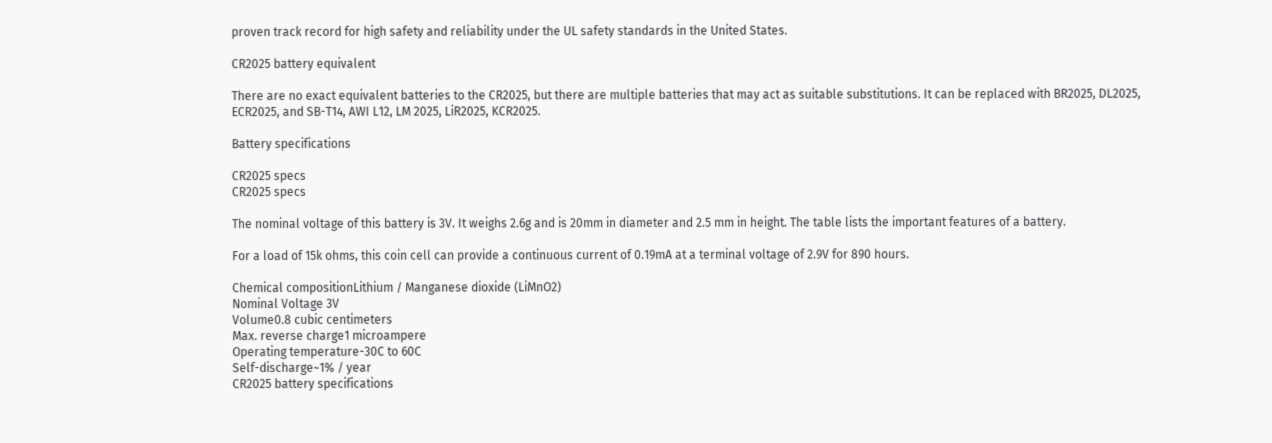proven track record for high safety and reliability under the UL safety standards in the United States.

CR2025 battery equivalent

There are no exact equivalent batteries to the CR2025, but there are multiple batteries that may act as suitable substitutions. It can be replaced with BR2025, DL2025, ECR2025, and SB-T14, AWI L12, LM 2025, LiR2025, KCR2025.

Battery specifications

CR2025 specs
CR2025 specs

The nominal voltage of this battery is 3V. It weighs 2.6g and is 20mm in diameter and 2.5 mm in height. The table lists the important features of a battery.

For a load of 15k ohms, this coin cell can provide a continuous current of 0.19mA at a terminal voltage of 2.9V for 890 hours.

Chemical compositionLithium / Manganese dioxide (LiMnO2)
Nominal Voltage 3V
Volume0.8 cubic centimeters
Max. reverse charge1 microampere
Operating temperature-30C to 60C
Self-discharge~1% / year
CR2025 battery specifications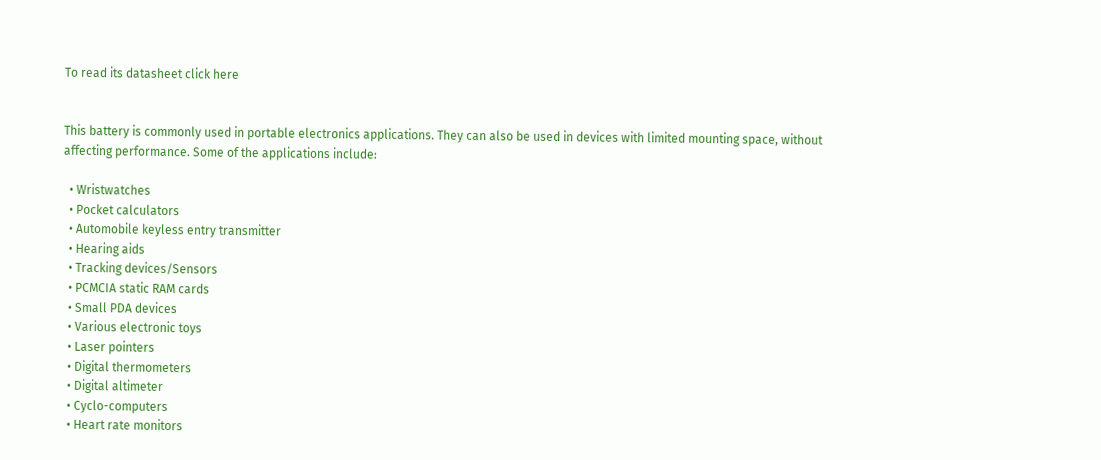To read its datasheet click here


This battery is commonly used in portable electronics applications. They can also be used in devices with limited mounting space, without affecting performance. Some of the applications include:

  • Wristwatches
  • Pocket calculators
  • Automobile keyless entry transmitter
  • Hearing aids
  • Tracking devices/Sensors
  • PCMCIA static RAM cards
  • Small PDA devices
  • Various electronic toys
  • Laser pointers
  • Digital thermometers
  • Digital altimeter
  • Cyclo-computers
  • Heart rate monitors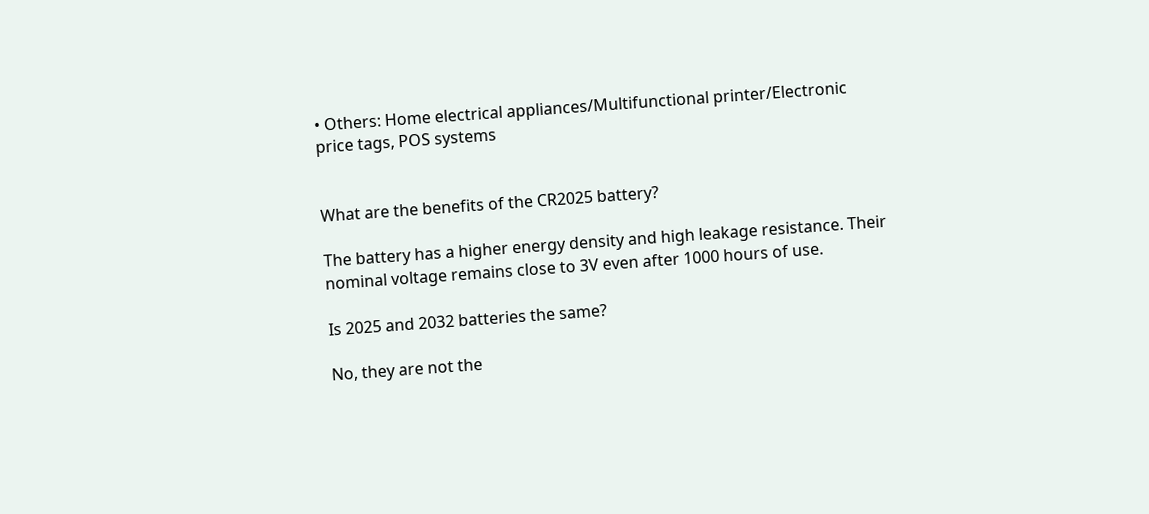• Others: Home electrical appliances/Multifunctional printer/Electronic price tags, POS systems


What are the benefits of the CR2025 battery?

The battery has a higher energy density and high leakage resistance. Their nominal voltage remains close to 3V even after 1000 hours of use.

Is 2025 and 2032 batteries the same?

No, they are not the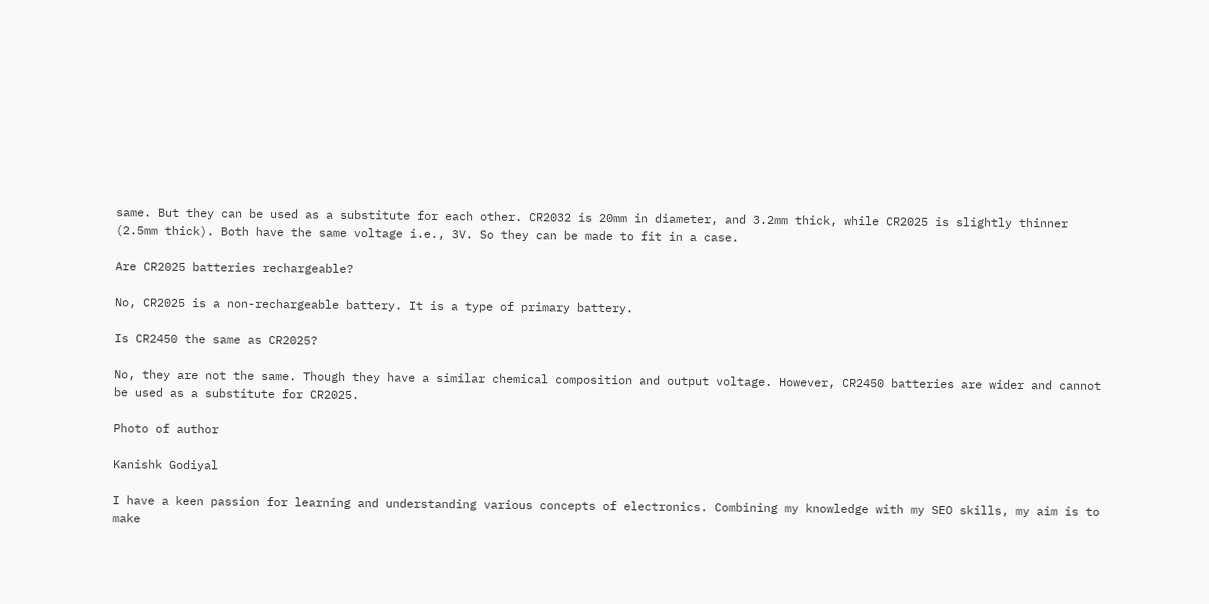same. But they can be used as a substitute for each other. CR2032 is 20mm in diameter, and 3.2mm thick, while CR2025 is slightly thinner (2.5mm thick). Both have the same voltage i.e., 3V. So they can be made to fit in a case.

Are CR2025 batteries rechargeable?

No, CR2025 is a non-rechargeable battery. It is a type of primary battery.

Is CR2450 the same as CR2025?

No, they are not the same. Though they have a similar chemical composition and output voltage. However, CR2450 batteries are wider and cannot be used as a substitute for CR2025.

Photo of author

Kanishk Godiyal

I have a keen passion for learning and understanding various concepts of electronics. Combining my knowledge with my SEO skills, my aim is to make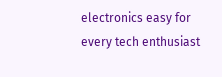electronics easy for every tech enthusiast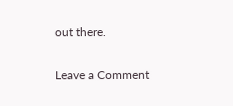out there.

Leave a Comment